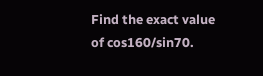Find the exact value of cos160/sin70.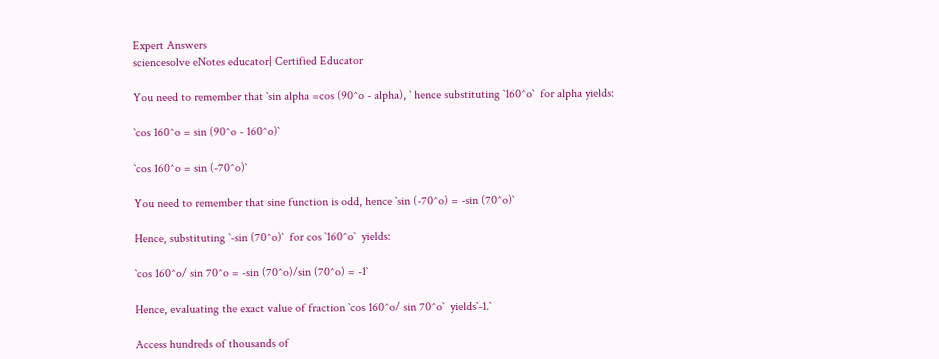Expert Answers
sciencesolve eNotes educator| Certified Educator

You need to remember that `sin alpha =cos (90^o - alpha), ` hence substituting `160^o`  for alpha yields:

`cos 160^o = sin (90^o - 160^o)`

`cos 160^o = sin (-70^o)`

You need to remember that sine function is odd, hence `sin (-70^o) = -sin (70^o)`

Hence, substituting `-sin (70^o)`  for cos `160^o`  yields:

`cos 160^o/ sin 70^o = -sin (70^o)/sin (70^o) = -1`

Hence, evaluating the exact value of fraction `cos 160^o/ sin 70^o`  yields`-1.`

Access hundreds of thousands of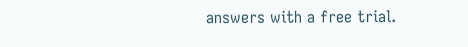answers with a free trial.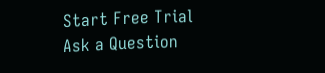Start Free Trial
Ask a Question